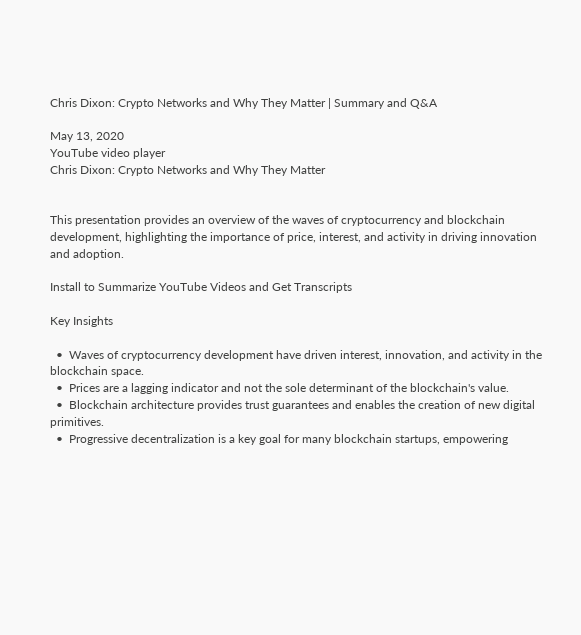Chris Dixon: Crypto Networks and Why They Matter | Summary and Q&A

May 13, 2020
YouTube video player
Chris Dixon: Crypto Networks and Why They Matter


This presentation provides an overview of the waves of cryptocurrency and blockchain development, highlighting the importance of price, interest, and activity in driving innovation and adoption.

Install to Summarize YouTube Videos and Get Transcripts

Key Insights

  •  Waves of cryptocurrency development have driven interest, innovation, and activity in the blockchain space.
  •  Prices are a lagging indicator and not the sole determinant of the blockchain's value.
  •  Blockchain architecture provides trust guarantees and enables the creation of new digital primitives.
  •  Progressive decentralization is a key goal for many blockchain startups, empowering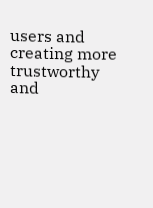users and creating more trustworthy and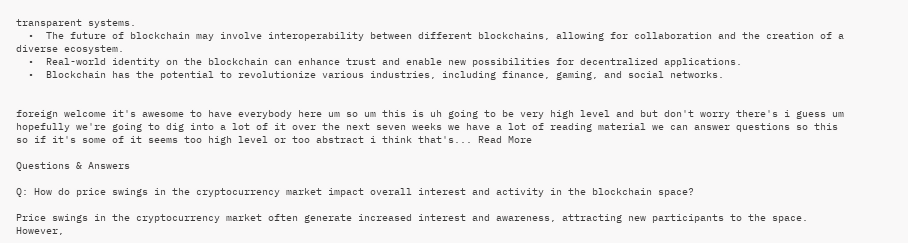transparent systems.
  •  The future of blockchain may involve interoperability between different blockchains, allowing for collaboration and the creation of a diverse ecosystem.
  •  Real-world identity on the blockchain can enhance trust and enable new possibilities for decentralized applications.
  •  Blockchain has the potential to revolutionize various industries, including finance, gaming, and social networks.


foreign welcome it's awesome to have everybody here um so um this is uh going to be very high level and but don't worry there's i guess um hopefully we're going to dig into a lot of it over the next seven weeks we have a lot of reading material we can answer questions so this so if it's some of it seems too high level or too abstract i think that's... Read More

Questions & Answers

Q: How do price swings in the cryptocurrency market impact overall interest and activity in the blockchain space?

Price swings in the cryptocurrency market often generate increased interest and awareness, attracting new participants to the space. However,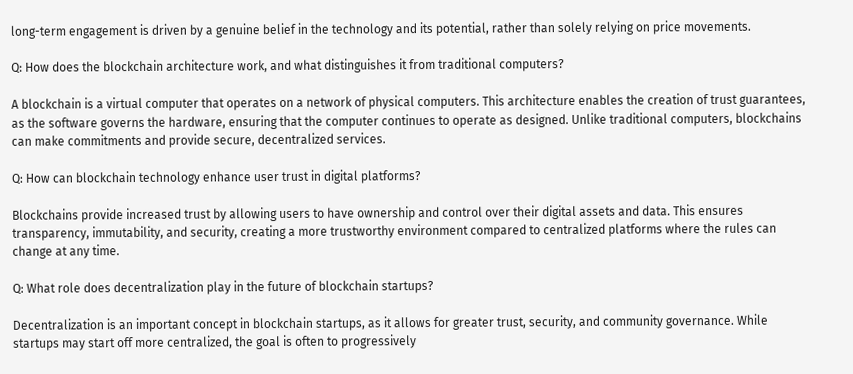long-term engagement is driven by a genuine belief in the technology and its potential, rather than solely relying on price movements.

Q: How does the blockchain architecture work, and what distinguishes it from traditional computers?

A blockchain is a virtual computer that operates on a network of physical computers. This architecture enables the creation of trust guarantees, as the software governs the hardware, ensuring that the computer continues to operate as designed. Unlike traditional computers, blockchains can make commitments and provide secure, decentralized services.

Q: How can blockchain technology enhance user trust in digital platforms?

Blockchains provide increased trust by allowing users to have ownership and control over their digital assets and data. This ensures transparency, immutability, and security, creating a more trustworthy environment compared to centralized platforms where the rules can change at any time.

Q: What role does decentralization play in the future of blockchain startups?

Decentralization is an important concept in blockchain startups, as it allows for greater trust, security, and community governance. While startups may start off more centralized, the goal is often to progressively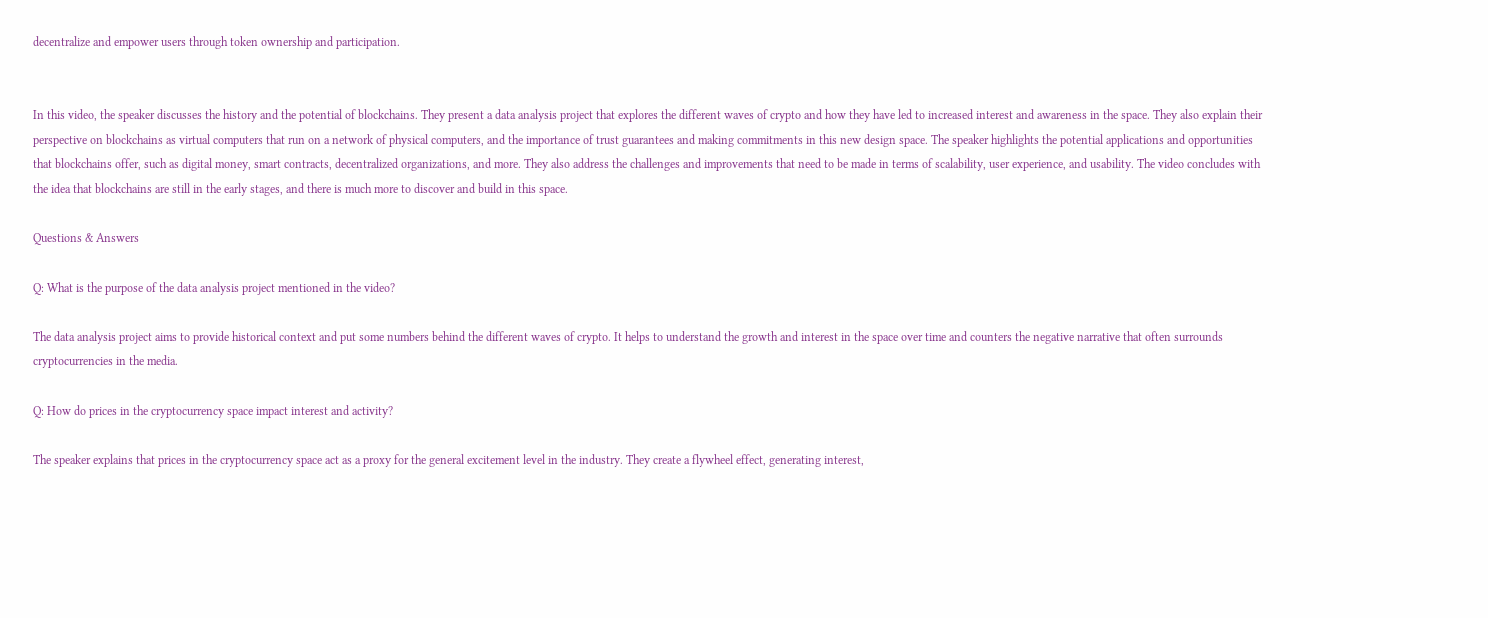decentralize and empower users through token ownership and participation.


In this video, the speaker discusses the history and the potential of blockchains. They present a data analysis project that explores the different waves of crypto and how they have led to increased interest and awareness in the space. They also explain their perspective on blockchains as virtual computers that run on a network of physical computers, and the importance of trust guarantees and making commitments in this new design space. The speaker highlights the potential applications and opportunities that blockchains offer, such as digital money, smart contracts, decentralized organizations, and more. They also address the challenges and improvements that need to be made in terms of scalability, user experience, and usability. The video concludes with the idea that blockchains are still in the early stages, and there is much more to discover and build in this space.

Questions & Answers

Q: What is the purpose of the data analysis project mentioned in the video?

The data analysis project aims to provide historical context and put some numbers behind the different waves of crypto. It helps to understand the growth and interest in the space over time and counters the negative narrative that often surrounds cryptocurrencies in the media.

Q: How do prices in the cryptocurrency space impact interest and activity?

The speaker explains that prices in the cryptocurrency space act as a proxy for the general excitement level in the industry. They create a flywheel effect, generating interest,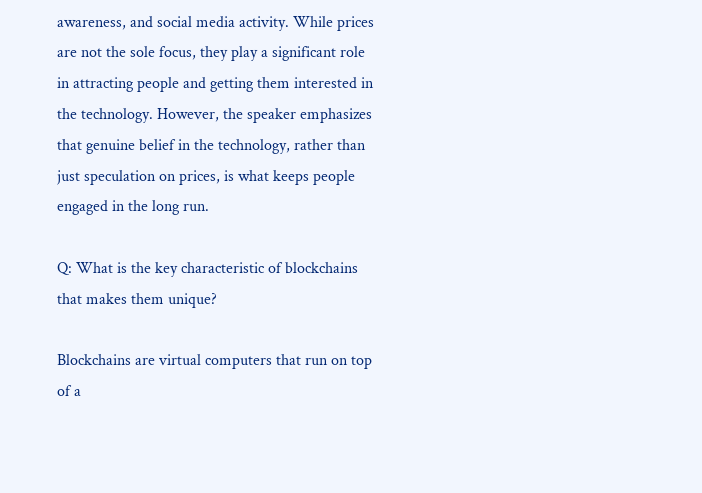awareness, and social media activity. While prices are not the sole focus, they play a significant role in attracting people and getting them interested in the technology. However, the speaker emphasizes that genuine belief in the technology, rather than just speculation on prices, is what keeps people engaged in the long run.

Q: What is the key characteristic of blockchains that makes them unique?

Blockchains are virtual computers that run on top of a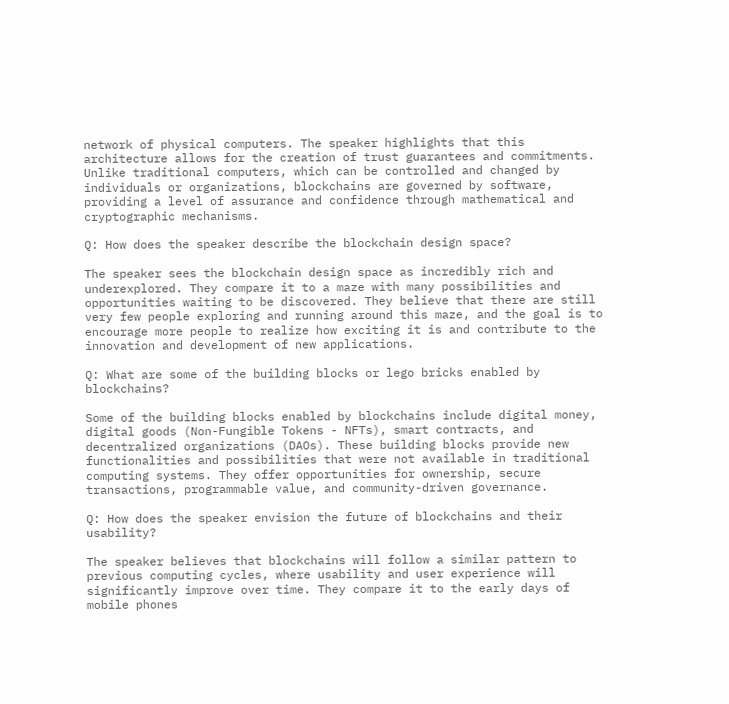network of physical computers. The speaker highlights that this architecture allows for the creation of trust guarantees and commitments. Unlike traditional computers, which can be controlled and changed by individuals or organizations, blockchains are governed by software, providing a level of assurance and confidence through mathematical and cryptographic mechanisms.

Q: How does the speaker describe the blockchain design space?

The speaker sees the blockchain design space as incredibly rich and underexplored. They compare it to a maze with many possibilities and opportunities waiting to be discovered. They believe that there are still very few people exploring and running around this maze, and the goal is to encourage more people to realize how exciting it is and contribute to the innovation and development of new applications.

Q: What are some of the building blocks or lego bricks enabled by blockchains?

Some of the building blocks enabled by blockchains include digital money, digital goods (Non-Fungible Tokens - NFTs), smart contracts, and decentralized organizations (DAOs). These building blocks provide new functionalities and possibilities that were not available in traditional computing systems. They offer opportunities for ownership, secure transactions, programmable value, and community-driven governance.

Q: How does the speaker envision the future of blockchains and their usability?

The speaker believes that blockchains will follow a similar pattern to previous computing cycles, where usability and user experience will significantly improve over time. They compare it to the early days of mobile phones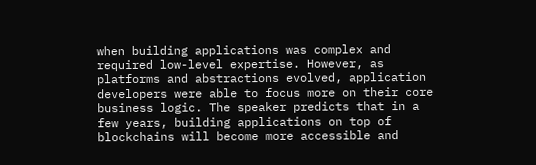when building applications was complex and required low-level expertise. However, as platforms and abstractions evolved, application developers were able to focus more on their core business logic. The speaker predicts that in a few years, building applications on top of blockchains will become more accessible and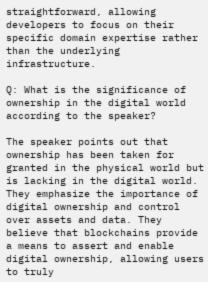straightforward, allowing developers to focus on their specific domain expertise rather than the underlying infrastructure.

Q: What is the significance of ownership in the digital world according to the speaker?

The speaker points out that ownership has been taken for granted in the physical world but is lacking in the digital world. They emphasize the importance of digital ownership and control over assets and data. They believe that blockchains provide a means to assert and enable digital ownership, allowing users to truly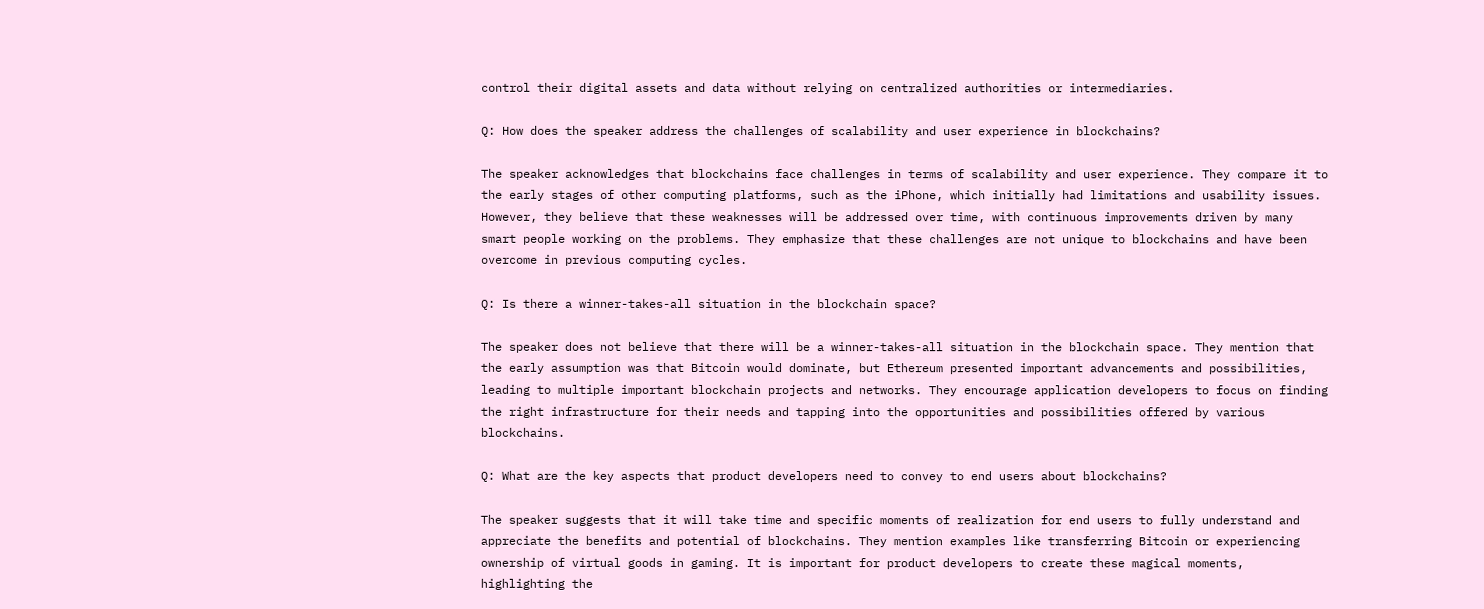control their digital assets and data without relying on centralized authorities or intermediaries.

Q: How does the speaker address the challenges of scalability and user experience in blockchains?

The speaker acknowledges that blockchains face challenges in terms of scalability and user experience. They compare it to the early stages of other computing platforms, such as the iPhone, which initially had limitations and usability issues. However, they believe that these weaknesses will be addressed over time, with continuous improvements driven by many smart people working on the problems. They emphasize that these challenges are not unique to blockchains and have been overcome in previous computing cycles.

Q: Is there a winner-takes-all situation in the blockchain space?

The speaker does not believe that there will be a winner-takes-all situation in the blockchain space. They mention that the early assumption was that Bitcoin would dominate, but Ethereum presented important advancements and possibilities, leading to multiple important blockchain projects and networks. They encourage application developers to focus on finding the right infrastructure for their needs and tapping into the opportunities and possibilities offered by various blockchains.

Q: What are the key aspects that product developers need to convey to end users about blockchains?

The speaker suggests that it will take time and specific moments of realization for end users to fully understand and appreciate the benefits and potential of blockchains. They mention examples like transferring Bitcoin or experiencing ownership of virtual goods in gaming. It is important for product developers to create these magical moments, highlighting the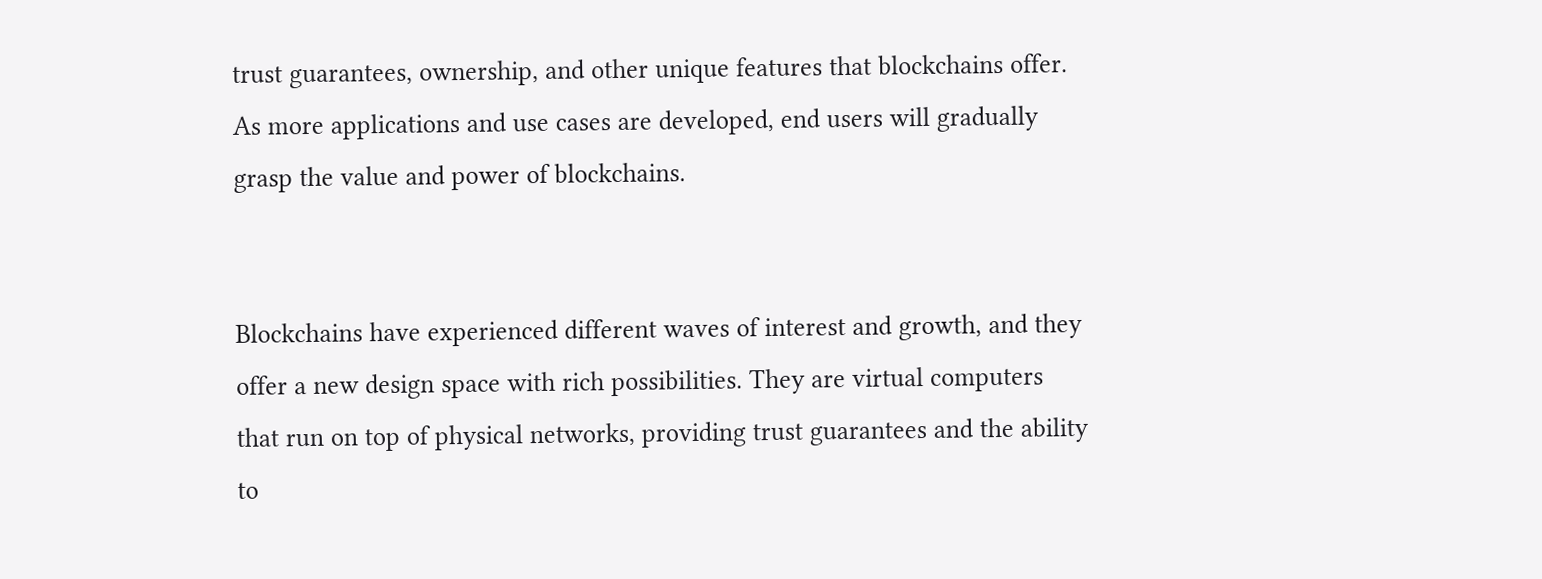trust guarantees, ownership, and other unique features that blockchains offer. As more applications and use cases are developed, end users will gradually grasp the value and power of blockchains.


Blockchains have experienced different waves of interest and growth, and they offer a new design space with rich possibilities. They are virtual computers that run on top of physical networks, providing trust guarantees and the ability to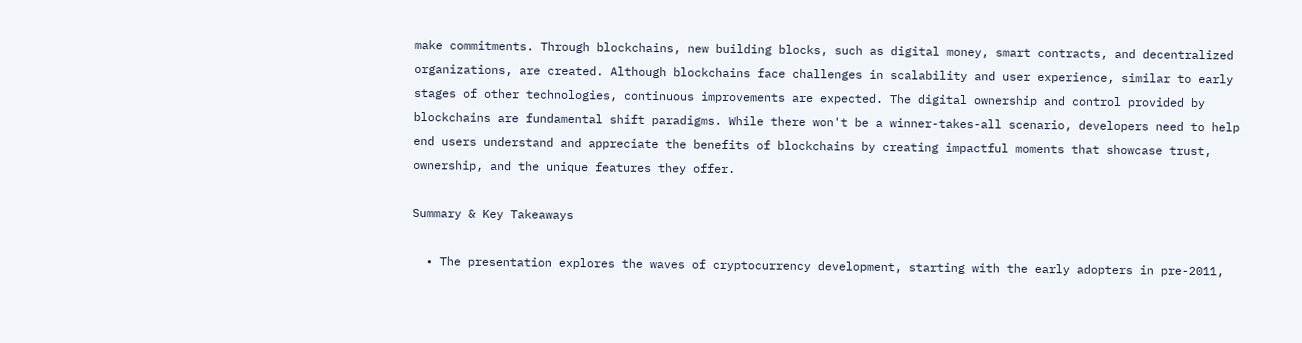make commitments. Through blockchains, new building blocks, such as digital money, smart contracts, and decentralized organizations, are created. Although blockchains face challenges in scalability and user experience, similar to early stages of other technologies, continuous improvements are expected. The digital ownership and control provided by blockchains are fundamental shift paradigms. While there won't be a winner-takes-all scenario, developers need to help end users understand and appreciate the benefits of blockchains by creating impactful moments that showcase trust, ownership, and the unique features they offer.

Summary & Key Takeaways

  • The presentation explores the waves of cryptocurrency development, starting with the early adopters in pre-2011,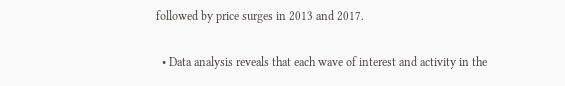followed by price surges in 2013 and 2017.

  • Data analysis reveals that each wave of interest and activity in the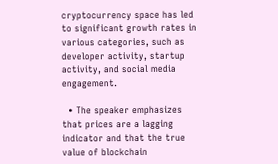cryptocurrency space has led to significant growth rates in various categories, such as developer activity, startup activity, and social media engagement.

  • The speaker emphasizes that prices are a lagging indicator and that the true value of blockchain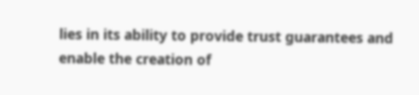lies in its ability to provide trust guarantees and enable the creation of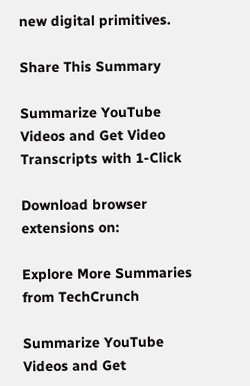new digital primitives.

Share This Summary

Summarize YouTube Videos and Get Video Transcripts with 1-Click

Download browser extensions on:

Explore More Summaries from TechCrunch

Summarize YouTube Videos and Get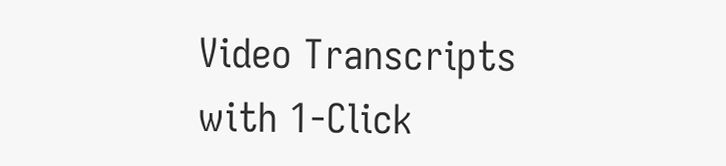Video Transcripts with 1-Click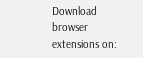Download browser extensions on: